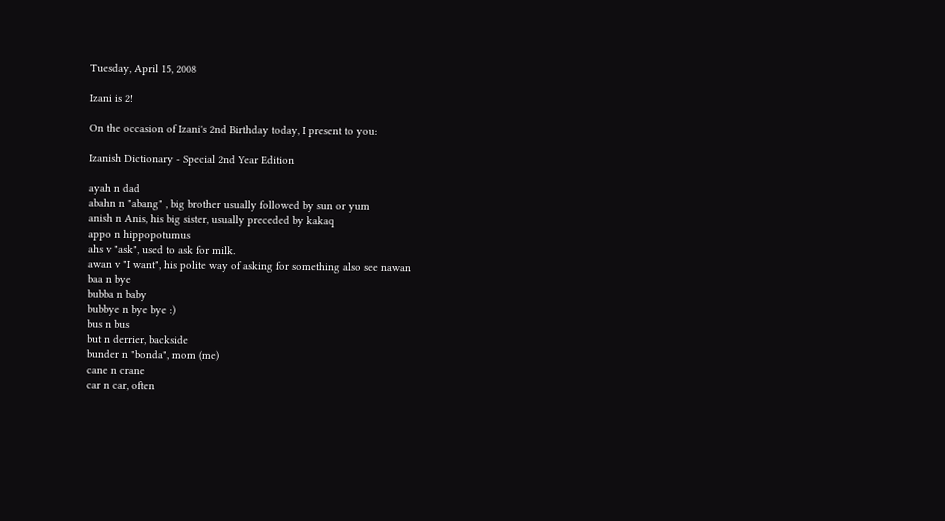Tuesday, April 15, 2008

Izani is 2!

On the occasion of Izani's 2nd Birthday today, I present to you:

Izanish Dictionary - Special 2nd Year Edition

ayah n dad
abahn n "abang" , big brother usually followed by sun or yum
anish n Anis, his big sister, usually preceded by kakaq
appo n hippopotumus
ahs v "ask", used to ask for milk.
awan v "I want", his polite way of asking for something also see nawan
baa n bye
bubba n baby
bubbye n bye bye :)
bus n bus
but n derrier, backside
bunder n "bonda", mom (me)
cane n crane
car n car, often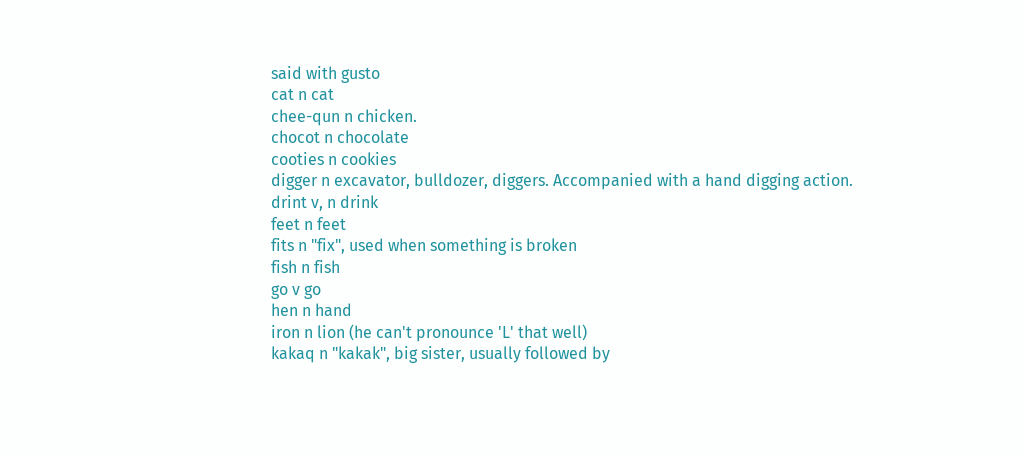said with gusto
cat n cat
chee-qun n chicken.
chocot n chocolate
cooties n cookies
digger n excavator, bulldozer, diggers. Accompanied with a hand digging action.
drint v, n drink
feet n feet
fits n "fix", used when something is broken
fish n fish
go v go
hen n hand
iron n lion (he can't pronounce 'L' that well)
kakaq n "kakak", big sister, usually followed by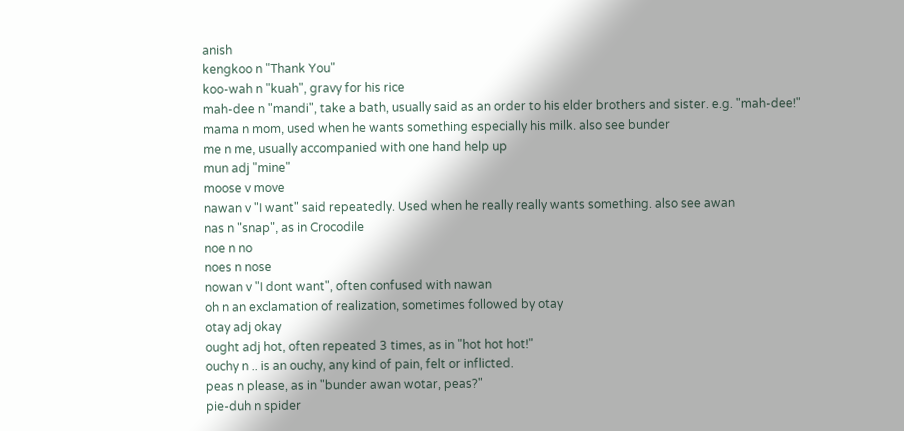anish
kengkoo n "Thank You"
koo-wah n "kuah", gravy for his rice
mah-dee n "mandi", take a bath, usually said as an order to his elder brothers and sister. e.g. "mah-dee!"
mama n mom, used when he wants something especially his milk. also see bunder
me n me, usually accompanied with one hand help up
mun adj "mine"
moose v move
nawan v "I want" said repeatedly. Used when he really really wants something. also see awan
nas n "snap", as in Crocodile
noe n no
noes n nose
nowan v "I dont want", often confused with nawan
oh n an exclamation of realization, sometimes followed by otay
otay adj okay
ought adj hot, often repeated 3 times, as in "hot hot hot!"
ouchy n .. is an ouchy, any kind of pain, felt or inflicted.
peas n please, as in "bunder awan wotar, peas?"
pie-duh n spider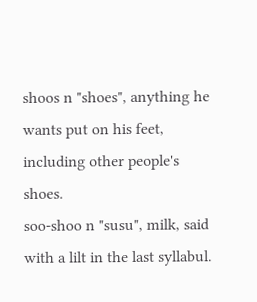shoos n "shoes", anything he wants put on his feet, including other people's shoes.
soo-shoo n "susu", milk, said with a lilt in the last syllabul.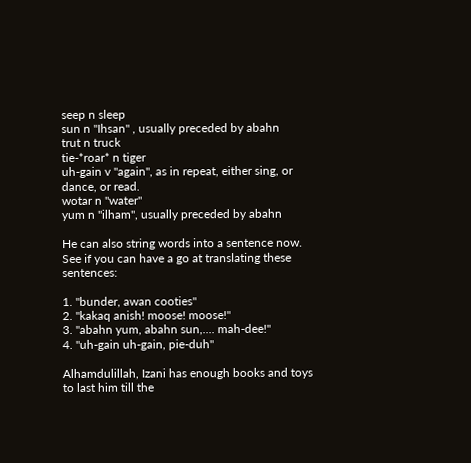seep n sleep
sun n "Ihsan" , usually preceded by abahn
trut n truck
tie-*roar* n tiger
uh-gain v "again", as in repeat, either sing, or dance, or read.
wotar n "water"
yum n "ilham", usually preceded by abahn

He can also string words into a sentence now. See if you can have a go at translating these sentences:

1. "bunder, awan cooties"
2. "kakaq anish! moose! moose!"
3. "abahn yum, abahn sun,.... mah-dee!"
4. "uh-gain uh-gain, pie-duh"

Alhamdulillah, Izani has enough books and toys to last him till the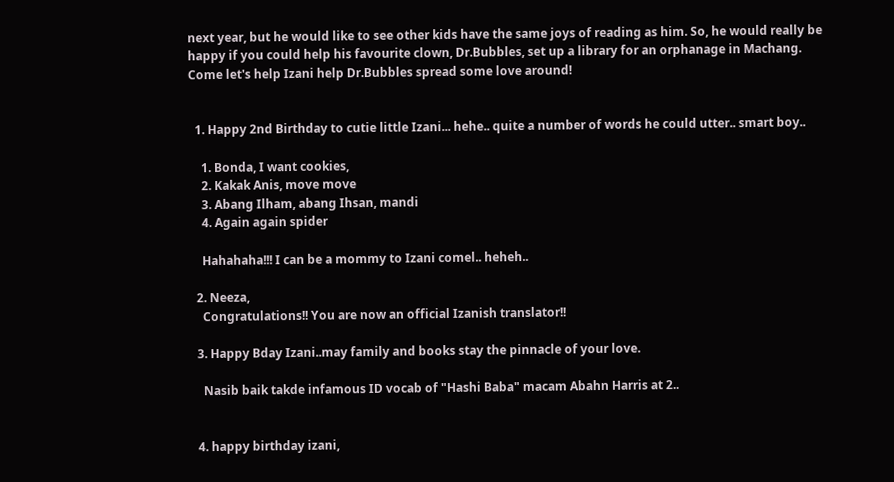next year, but he would like to see other kids have the same joys of reading as him. So, he would really be happy if you could help his favourite clown, Dr.Bubbles, set up a library for an orphanage in Machang.
Come let's help Izani help Dr.Bubbles spread some love around!


  1. Happy 2nd Birthday to cutie little Izani... hehe.. quite a number of words he could utter.. smart boy..

    1. Bonda, I want cookies,
    2. Kakak Anis, move move
    3. Abang Ilham, abang Ihsan, mandi
    4. Again again spider

    Hahahaha!!! I can be a mommy to Izani comel.. heheh..

  2. Neeza,
    Congratulations!! You are now an official Izanish translator!!

  3. Happy Bday Izani..may family and books stay the pinnacle of your love.

    Nasib baik takde infamous ID vocab of "Hashi Baba" macam Abahn Harris at 2..


  4. happy birthday izani,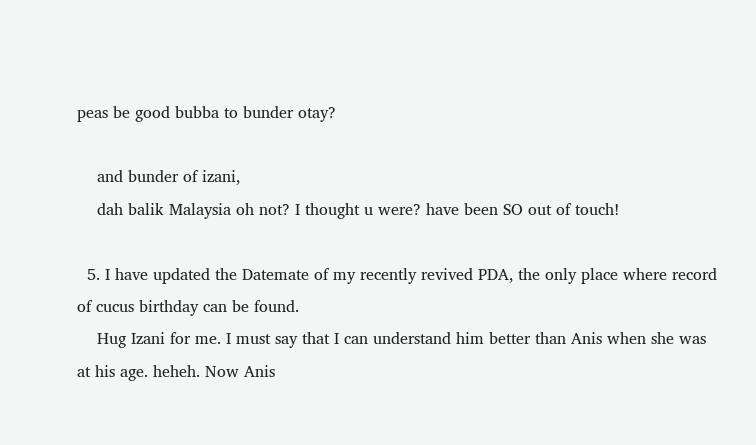peas be good bubba to bunder otay?

    and bunder of izani,
    dah balik Malaysia oh not? I thought u were? have been SO out of touch!

  5. I have updated the Datemate of my recently revived PDA, the only place where record of cucus birthday can be found.
    Hug Izani for me. I must say that I can understand him better than Anis when she was at his age. heheh. Now Anis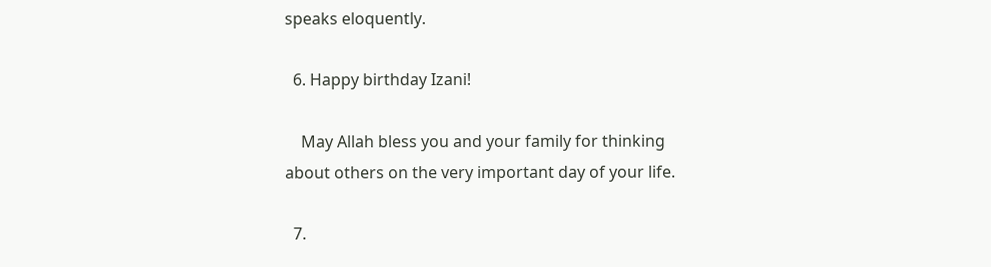speaks eloquently.

  6. Happy birthday Izani!

    May Allah bless you and your family for thinking about others on the very important day of your life.

  7.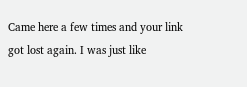Came here a few times and your link got lost again. I was just like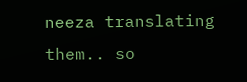neeza translating them.. so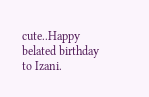cute..Happy belated birthday to Izani.